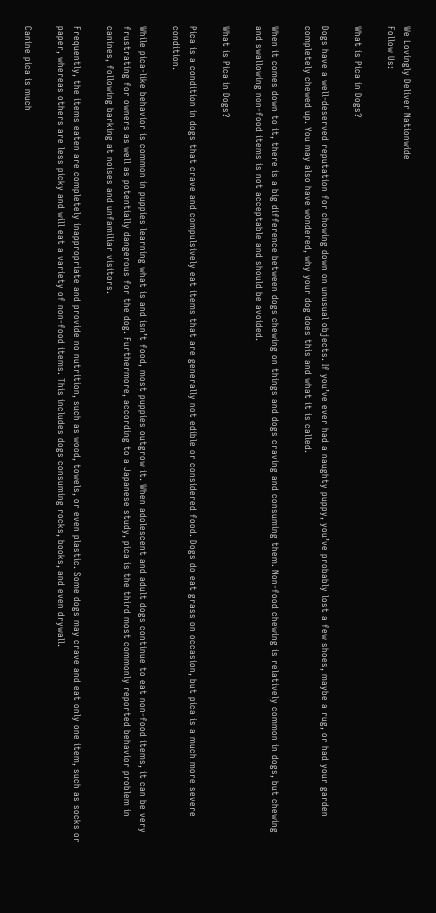We Lovingly Deliver Nationwide
Follow Us:

What is Pica in Dogs?

Dogs have a well-deserved reputation for chowing down on unusual objects. If you’ve ever had a naughty puppy, you’ve probably lost a few shoes, maybe a rug, or had your garden completely chewed up. You may also have wondered, why your dog does this and what it is called.

When it comes down to it, there is a big difference between dogs chewing on things and dogs craving and consuming them. Non-food chewing is relatively common in dogs, but chewing and swallowing non-food items is not acceptable and should be avoided.

What is Pica in Dogs?

Pica is a condition in dogs that crave and compulsively eat items that are generally not edible or considered food. Dogs do eat grass on occasion, but pica is a much more severe condition.

While pica-like behavior is common in puppies learning what is and isn’t food, most puppies outgrow it. When adolescent and adult dogs continue to eat non-food items, it can be very frustrating for owners as well as potentially dangerous for the dog. Furthermore, according to a Japanese study, pica is the third most commonly reported behavior problem in canines, following barking at noises and unfamiliar visitors.

Frequently, the items eaten are completely inappropriate and provide no nutrition, such as wood, towels, or even plastic. Some dogs may crave and eat only one item, such as socks or paper, whereas others are less picky and will eat a variety of non-food items. This includes dogs consuming rocks, books, and even drywall.

Canine pica is much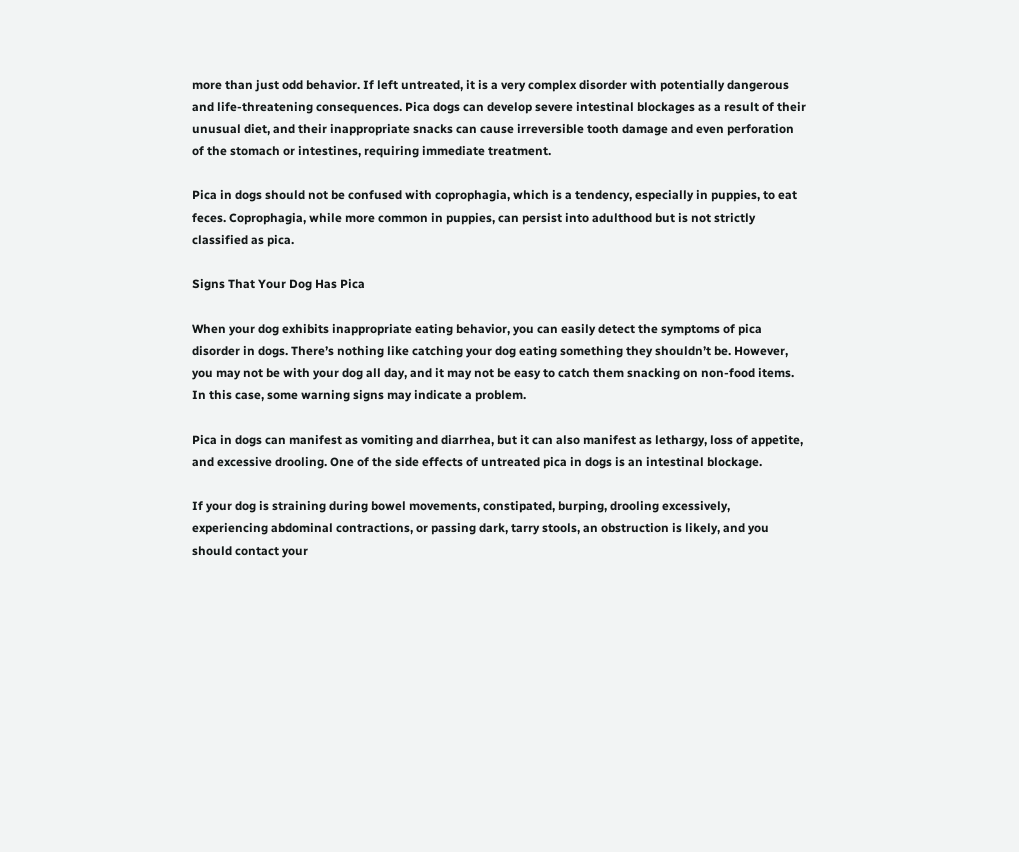more than just odd behavior. If left untreated, it is a very complex disorder with potentially dangerous and life-threatening consequences. Pica dogs can develop severe intestinal blockages as a result of their unusual diet, and their inappropriate snacks can cause irreversible tooth damage and even perforation of the stomach or intestines, requiring immediate treatment.

Pica in dogs should not be confused with coprophagia, which is a tendency, especially in puppies, to eat feces. Coprophagia, while more common in puppies, can persist into adulthood but is not strictly classified as pica.

Signs That Your Dog Has Pica

When your dog exhibits inappropriate eating behavior, you can easily detect the symptoms of pica disorder in dogs. There’s nothing like catching your dog eating something they shouldn’t be. However, you may not be with your dog all day, and it may not be easy to catch them snacking on non-food items. In this case, some warning signs may indicate a problem.

Pica in dogs can manifest as vomiting and diarrhea, but it can also manifest as lethargy, loss of appetite, and excessive drooling. One of the side effects of untreated pica in dogs is an intestinal blockage.

If your dog is straining during bowel movements, constipated, burping, drooling excessively, experiencing abdominal contractions, or passing dark, tarry stools, an obstruction is likely, and you should contact your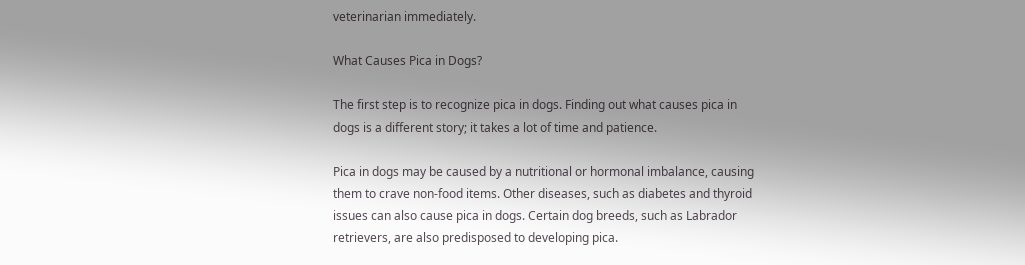veterinarian immediately.

What Causes Pica in Dogs?

The first step is to recognize pica in dogs. Finding out what causes pica in dogs is a different story; it takes a lot of time and patience.

Pica in dogs may be caused by a nutritional or hormonal imbalance, causing them to crave non-food items. Other diseases, such as diabetes and thyroid issues can also cause pica in dogs. Certain dog breeds, such as Labrador retrievers, are also predisposed to developing pica.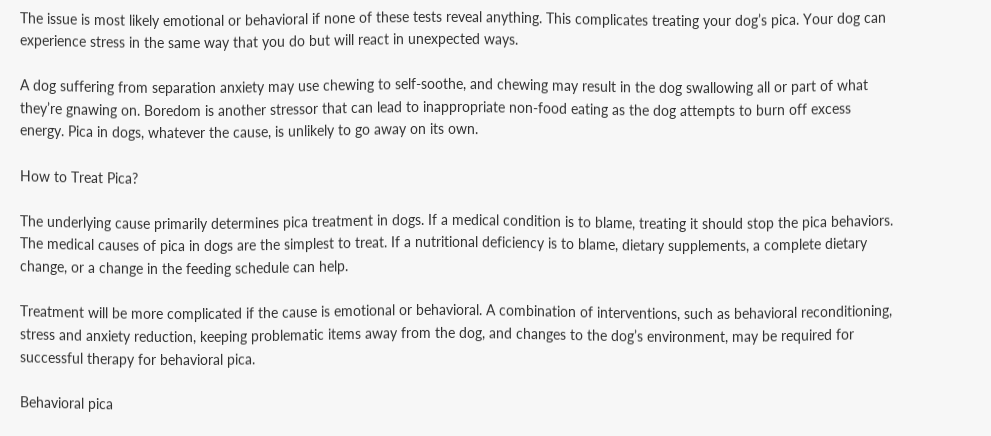The issue is most likely emotional or behavioral if none of these tests reveal anything. This complicates treating your dog’s pica. Your dog can experience stress in the same way that you do but will react in unexpected ways.

A dog suffering from separation anxiety may use chewing to self-soothe, and chewing may result in the dog swallowing all or part of what they’re gnawing on. Boredom is another stressor that can lead to inappropriate non-food eating as the dog attempts to burn off excess energy. Pica in dogs, whatever the cause, is unlikely to go away on its own.

How to Treat Pica?

The underlying cause primarily determines pica treatment in dogs. If a medical condition is to blame, treating it should stop the pica behaviors. The medical causes of pica in dogs are the simplest to treat. If a nutritional deficiency is to blame, dietary supplements, a complete dietary change, or a change in the feeding schedule can help.

Treatment will be more complicated if the cause is emotional or behavioral. A combination of interventions, such as behavioral reconditioning, stress and anxiety reduction, keeping problematic items away from the dog, and changes to the dog’s environment, may be required for successful therapy for behavioral pica.

Behavioral pica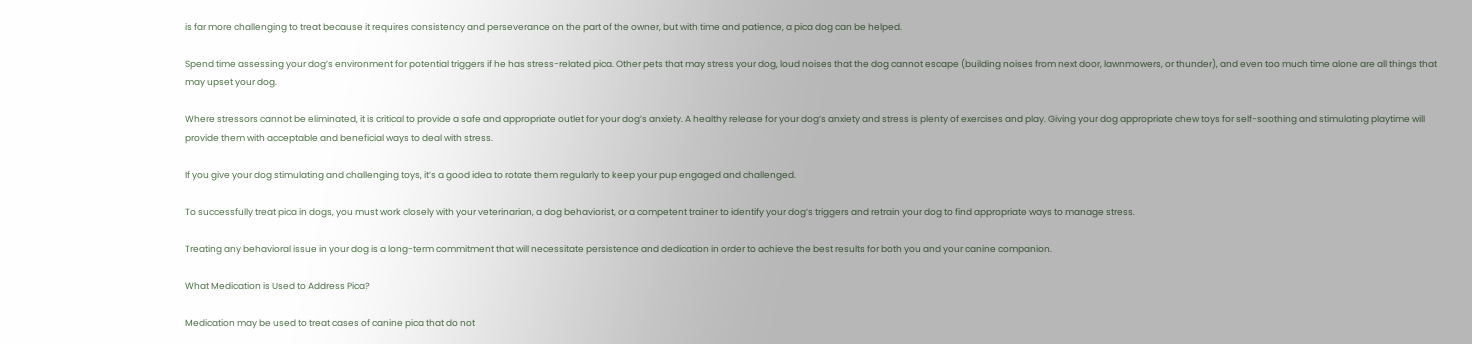is far more challenging to treat because it requires consistency and perseverance on the part of the owner, but with time and patience, a pica dog can be helped.

Spend time assessing your dog’s environment for potential triggers if he has stress-related pica. Other pets that may stress your dog, loud noises that the dog cannot escape (building noises from next door, lawnmowers, or thunder), and even too much time alone are all things that may upset your dog.

Where stressors cannot be eliminated, it is critical to provide a safe and appropriate outlet for your dog’s anxiety. A healthy release for your dog’s anxiety and stress is plenty of exercises and play. Giving your dog appropriate chew toys for self-soothing and stimulating playtime will provide them with acceptable and beneficial ways to deal with stress.

If you give your dog stimulating and challenging toys, it’s a good idea to rotate them regularly to keep your pup engaged and challenged.

To successfully treat pica in dogs, you must work closely with your veterinarian, a dog behaviorist, or a competent trainer to identify your dog’s triggers and retrain your dog to find appropriate ways to manage stress.

Treating any behavioral issue in your dog is a long-term commitment that will necessitate persistence and dedication in order to achieve the best results for both you and your canine companion.

What Medication is Used to Address Pica?

Medication may be used to treat cases of canine pica that do not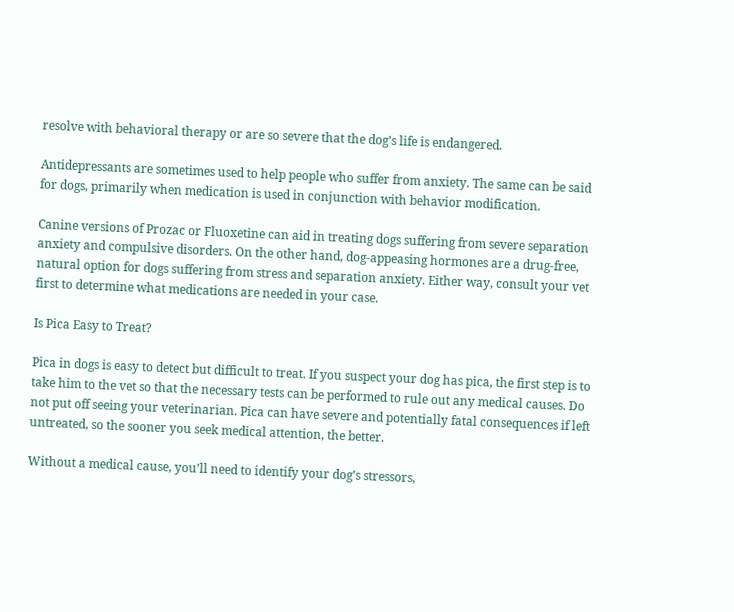resolve with behavioral therapy or are so severe that the dog’s life is endangered.

Antidepressants are sometimes used to help people who suffer from anxiety. The same can be said for dogs, primarily when medication is used in conjunction with behavior modification.

Canine versions of Prozac or Fluoxetine can aid in treating dogs suffering from severe separation anxiety and compulsive disorders. On the other hand, dog-appeasing hormones are a drug-free, natural option for dogs suffering from stress and separation anxiety. Either way, consult your vet first to determine what medications are needed in your case.

Is Pica Easy to Treat?

Pica in dogs is easy to detect but difficult to treat. If you suspect your dog has pica, the first step is to take him to the vet so that the necessary tests can be performed to rule out any medical causes. Do not put off seeing your veterinarian. Pica can have severe and potentially fatal consequences if left untreated, so the sooner you seek medical attention, the better.

Without a medical cause, you’ll need to identify your dog’s stressors,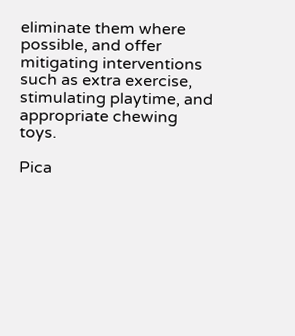eliminate them where possible, and offer mitigating interventions such as extra exercise, stimulating playtime, and appropriate chewing toys.

Pica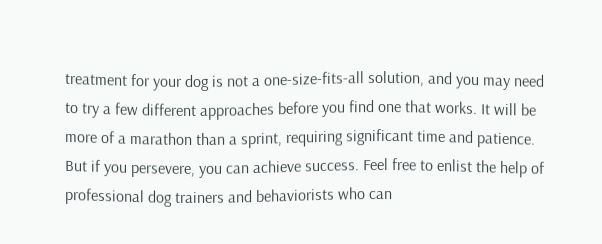treatment for your dog is not a one-size-fits-all solution, and you may need to try a few different approaches before you find one that works. It will be more of a marathon than a sprint, requiring significant time and patience. But if you persevere, you can achieve success. Feel free to enlist the help of professional dog trainers and behaviorists who can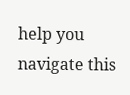help you navigate this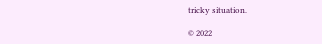tricky situation.

© 2022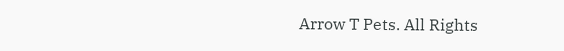Arrow T Pets. All Rights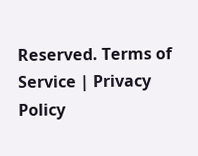Reserved. Terms of Service | Privacy Policy